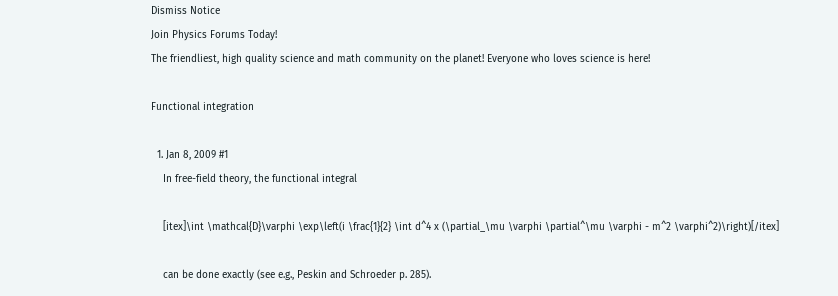Dismiss Notice
Join Physics Forums Today!
The friendliest, high quality science and math community on the planet! Everyone who loves science is here!

Functional integration

  1. Jan 8, 2009 #1
    In free-field theory, the functional integral

    [itex]\int \mathcal{D}\varphi \exp\left(i \frac{1}{2} \int d^4 x (\partial_\mu \varphi \partial^\mu \varphi - m^2 \varphi^2)\right)[/itex]

    can be done exactly (see e.g., Peskin and Schroeder p. 285).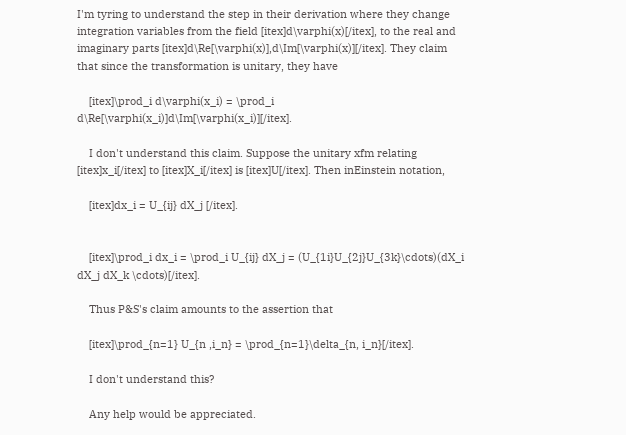I'm tyring to understand the step in their derivation where they change integration variables from the field [itex]d\varphi(x)[/itex], to the real and imaginary parts [itex]d\Re[\varphi(x)],d\Im[\varphi(x)][/itex]. They claim that since the transformation is unitary, they have

    [itex]\prod_i d\varphi(x_i) = \prod_i d\Re[\varphi(x_i)]d\Im[\varphi(x_i)][/itex].

    I don't understand this claim. Suppose the unitary xfm relating [itex]x_i[/itex] to [itex]X_i[/itex] is [itex]U[/itex]. Then inEinstein notation,

    [itex]dx_i = U_{ij} dX_j [/itex].


    [itex]\prod_i dx_i = \prod_i U_{ij} dX_j = (U_{1i}U_{2j}U_{3k}\cdots)(dX_i dX_j dX_k \cdots)[/itex].

    Thus P&S's claim amounts to the assertion that

    [itex]\prod_{n=1} U_{n ,i_n} = \prod_{n=1}\delta_{n, i_n}[/itex].

    I don't understand this?

    Any help would be appreciated.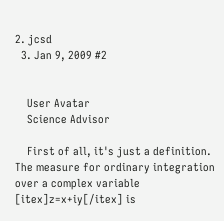2. jcsd
  3. Jan 9, 2009 #2


    User Avatar
    Science Advisor

    First of all, it's just a definition. The measure for ordinary integration over a complex variable [itex]z=x+iy[/itex] is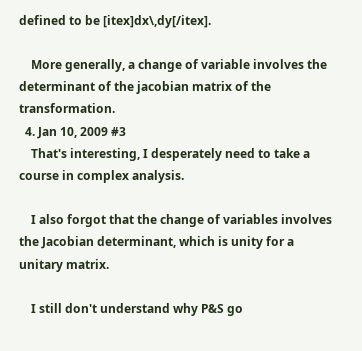defined to be [itex]dx\,dy[/itex].

    More generally, a change of variable involves the determinant of the jacobian matrix of the transformation.
  4. Jan 10, 2009 #3
    That's interesting, I desperately need to take a course in complex analysis.

    I also forgot that the change of variables involves the Jacobian determinant, which is unity for a unitary matrix.

    I still don't understand why P&S go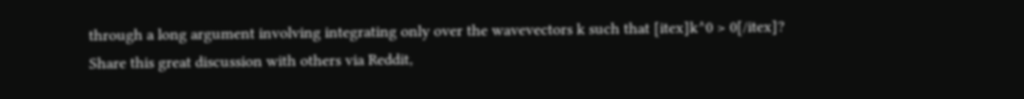through a long argument involving integrating only over the wavevectors k such that [itex]k^0 > 0[/itex]?
Share this great discussion with others via Reddit,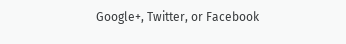Google+, Twitter, or Facebook